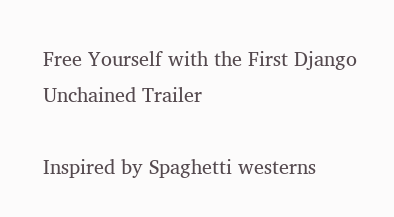Free Yourself with the First Django Unchained Trailer

Inspired by Spaghetti westerns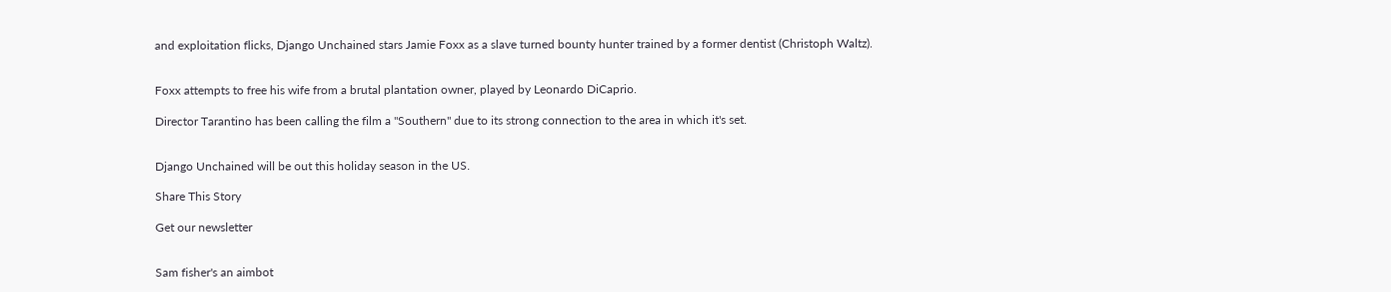and exploitation flicks, Django Unchained stars Jamie Foxx as a slave turned bounty hunter trained by a former dentist (Christoph Waltz).


Foxx attempts to free his wife from a brutal plantation owner, played by Leonardo DiCaprio.

Director Tarantino has been calling the film a "Southern" due to its strong connection to the area in which it's set.


Django Unchained will be out this holiday season in the US.

Share This Story

Get our newsletter


Sam fisher's an aimbot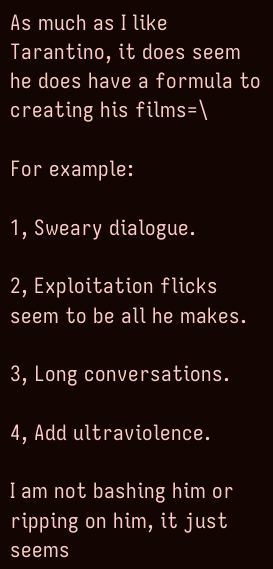As much as I like Tarantino, it does seem he does have a formula to creating his films=\

For example:

1, Sweary dialogue.

2, Exploitation flicks seem to be all he makes.

3, Long conversations.

4, Add ultraviolence.

I am not bashing him or ripping on him, it just seems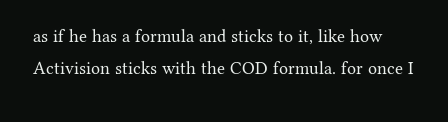as if he has a formula and sticks to it, like how Activision sticks with the COD formula. for once I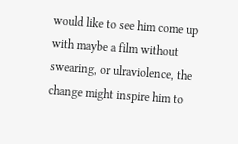would like to see him come up with maybe a film without swearing, or ulraviolence, the change might inspire him to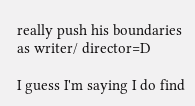really push his boundaries as writer/ director=D

I guess I'm saying I do find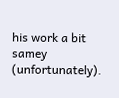his work a bit samey (unfortunately).